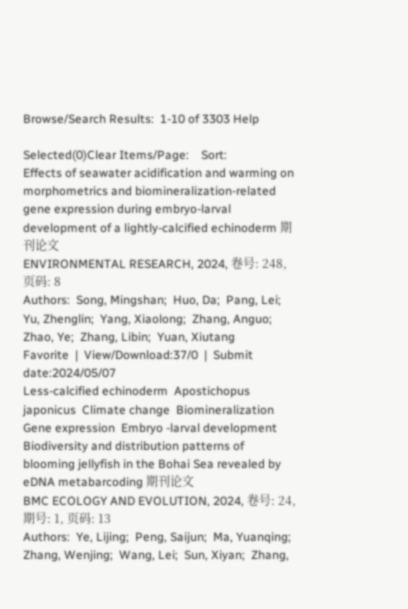Browse/Search Results:  1-10 of 3303 Help

Selected(0)Clear Items/Page:    Sort:
Effects of seawater acidification and warming on morphometrics and biomineralization-related gene expression during embryo-larval development of a lightly-calcified echinoderm 期刊论文
ENVIRONMENTAL RESEARCH, 2024, 卷号: 248, 页码: 8
Authors:  Song, Mingshan;  Huo, Da;  Pang, Lei;  Yu, Zhenglin;  Yang, Xiaolong;  Zhang, Anguo;  Zhao, Ye;  Zhang, Libin;  Yuan, Xiutang
Favorite  |  View/Download:37/0  |  Submit date:2024/05/07
Less-calcified echinoderm  Apostichopus japonicus  Climate change  Biomineralization  Gene expression  Embryo -larval development
Biodiversity and distribution patterns of blooming jellyfish in the Bohai Sea revealed by eDNA metabarcoding 期刊论文
BMC ECOLOGY AND EVOLUTION, 2024, 卷号: 24, 期号: 1, 页码: 13
Authors:  Ye, Lijing;  Peng, Saijun;  Ma, Yuanqing;  Zhang, Wenjing;  Wang, Lei;  Sun, Xiyan;  Zhang,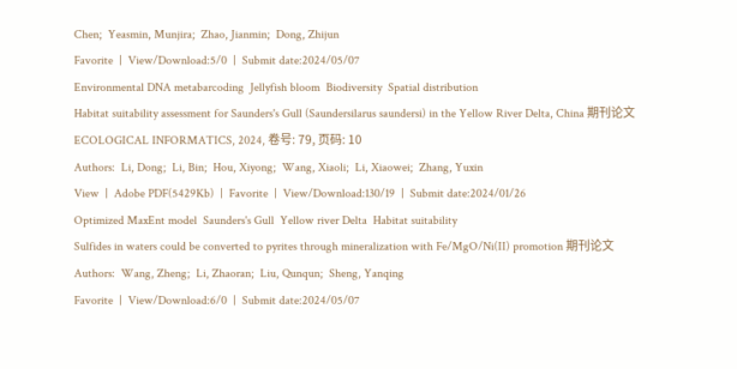Chen;  Yeasmin, Munjira;  Zhao, Jianmin;  Dong, Zhijun
Favorite  |  View/Download:5/0  |  Submit date:2024/05/07
Environmental DNA metabarcoding  Jellyfish bloom  Biodiversity  Spatial distribution
Habitat suitability assessment for Saunders's Gull (Saundersilarus saundersi) in the Yellow River Delta, China 期刊论文
ECOLOGICAL INFORMATICS, 2024, 卷号: 79, 页码: 10
Authors:  Li, Dong;  Li, Bin;  Hou, Xiyong;  Wang, Xiaoli;  Li, Xiaowei;  Zhang, Yuxin
View  |  Adobe PDF(5429Kb)  |  Favorite  |  View/Download:130/19  |  Submit date:2024/01/26
Optimized MaxEnt model  Saunders's Gull  Yellow river Delta  Habitat suitability
Sulfides in waters could be converted to pyrites through mineralization with Fe/MgO/Ni(II) promotion 期刊论文
Authors:  Wang, Zheng;  Li, Zhaoran;  Liu, Qunqun;  Sheng, Yanqing
Favorite  |  View/Download:6/0  |  Submit date:2024/05/07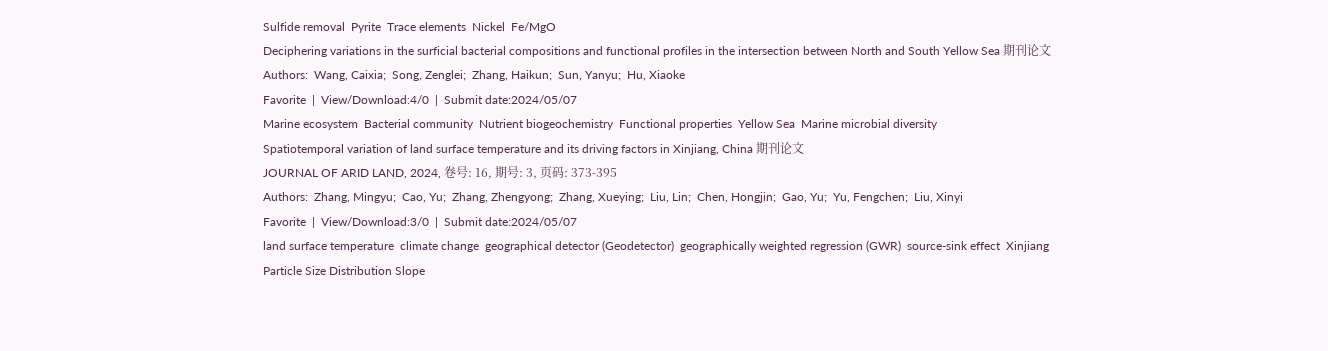Sulfide removal  Pyrite  Trace elements  Nickel  Fe/MgO
Deciphering variations in the surficial bacterial compositions and functional profiles in the intersection between North and South Yellow Sea 期刊论文
Authors:  Wang, Caixia;  Song, Zenglei;  Zhang, Haikun;  Sun, Yanyu;  Hu, Xiaoke
Favorite  |  View/Download:4/0  |  Submit date:2024/05/07
Marine ecosystem  Bacterial community  Nutrient biogeochemistry  Functional properties  Yellow Sea  Marine microbial diversity
Spatiotemporal variation of land surface temperature and its driving factors in Xinjiang, China 期刊论文
JOURNAL OF ARID LAND, 2024, 卷号: 16, 期号: 3, 页码: 373-395
Authors:  Zhang, Mingyu;  Cao, Yu;  Zhang, Zhengyong;  Zhang, Xueying;  Liu, Lin;  Chen, Hongjin;  Gao, Yu;  Yu, Fengchen;  Liu, Xinyi
Favorite  |  View/Download:3/0  |  Submit date:2024/05/07
land surface temperature  climate change  geographical detector (Geodetector)  geographically weighted regression (GWR)  source-sink effect  Xinjiang
Particle Size Distribution Slope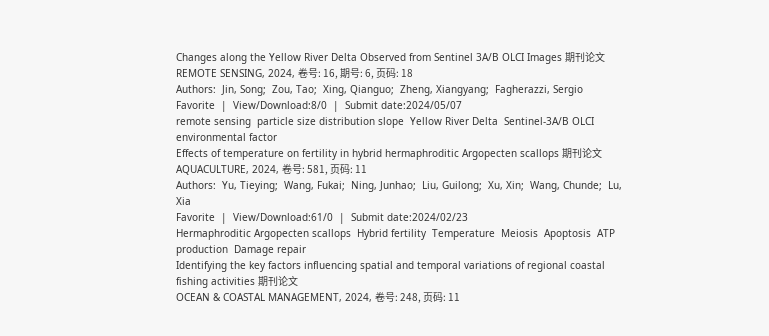Changes along the Yellow River Delta Observed from Sentinel 3A/B OLCI Images 期刊论文
REMOTE SENSING, 2024, 卷号: 16, 期号: 6, 页码: 18
Authors:  Jin, Song;  Zou, Tao;  Xing, Qianguo;  Zheng, Xiangyang;  Fagherazzi, Sergio
Favorite  |  View/Download:8/0  |  Submit date:2024/05/07
remote sensing  particle size distribution slope  Yellow River Delta  Sentinel-3A/B OLCI  environmental factor
Effects of temperature on fertility in hybrid hermaphroditic Argopecten scallops 期刊论文
AQUACULTURE, 2024, 卷号: 581, 页码: 11
Authors:  Yu, Tieying;  Wang, Fukai;  Ning, Junhao;  Liu, Guilong;  Xu, Xin;  Wang, Chunde;  Lu, Xia
Favorite  |  View/Download:61/0  |  Submit date:2024/02/23
Hermaphroditic Argopecten scallops  Hybrid fertility  Temperature  Meiosis  Apoptosis  ATP production  Damage repair
Identifying the key factors influencing spatial and temporal variations of regional coastal fishing activities 期刊论文
OCEAN & COASTAL MANAGEMENT, 2024, 卷号: 248, 页码: 11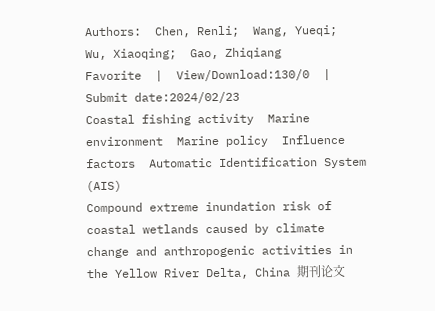Authors:  Chen, Renli;  Wang, Yueqi;  Wu, Xiaoqing;  Gao, Zhiqiang
Favorite  |  View/Download:130/0  |  Submit date:2024/02/23
Coastal fishing activity  Marine environment  Marine policy  Influence factors  Automatic Identification System (AIS)
Compound extreme inundation risk of coastal wetlands caused by climate change and anthropogenic activities in the Yellow River Delta, China 期刊论文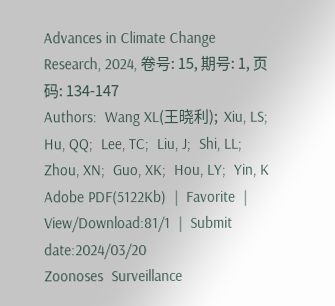Advances in Climate Change Research, 2024, 卷号: 15, 期号: 1, 页码: 134-147
Authors:  Wang XL(王晓利);  Xiu, LS;  Hu, QQ;  Lee, TC;  Liu, J;  Shi, LL;  Zhou, XN;  Guo, XK;  Hou, LY;  Yin, K
Adobe PDF(5122Kb)  |  Favorite  |  View/Download:81/1  |  Submit date:2024/03/20
Zoonoses  Surveillance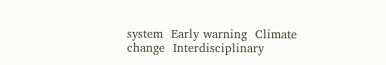system  Early warning  Climate change  Interdisciplinary